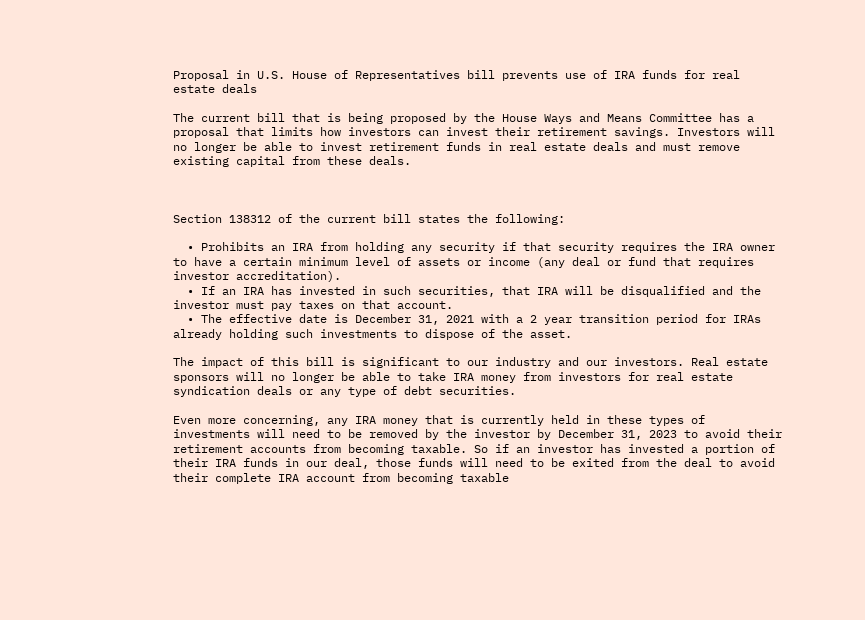Proposal in U.S. House of Representatives bill prevents use of IRA funds for real estate deals

The current bill that is being proposed by the House Ways and Means Committee has a proposal that limits how investors can invest their retirement savings. Investors will no longer be able to invest retirement funds in real estate deals and must remove existing capital from these deals.



Section 138312 of the current bill states the following:

  • Prohibits an IRA from holding any security if that security requires the IRA owner to have a certain minimum level of assets or income (any deal or fund that requires investor accreditation).
  • If an IRA has invested in such securities, that IRA will be disqualified and the investor must pay taxes on that account.
  • The effective date is December 31, 2021 with a 2 year transition period for IRAs already holding such investments to dispose of the asset.

The impact of this bill is significant to our industry and our investors. Real estate sponsors will no longer be able to take IRA money from investors for real estate syndication deals or any type of debt securities.

Even more concerning, any IRA money that is currently held in these types of investments will need to be removed by the investor by December 31, 2023 to avoid their retirement accounts from becoming taxable. So if an investor has invested a portion of their IRA funds in our deal, those funds will need to be exited from the deal to avoid their complete IRA account from becoming taxable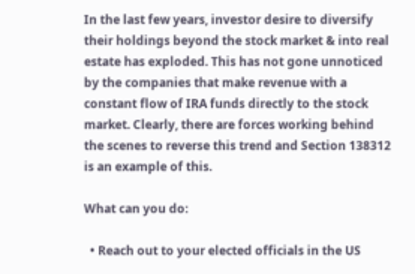In the last few years, investor desire to diversify their holdings beyond the stock market & into real estate has exploded. This has not gone unnoticed by the companies that make revenue with a constant flow of IRA funds directly to the stock market. Clearly, there are forces working behind the scenes to reverse this trend and Section 138312 is an example of this.

What can you do:

  • Reach out to your elected officials in the US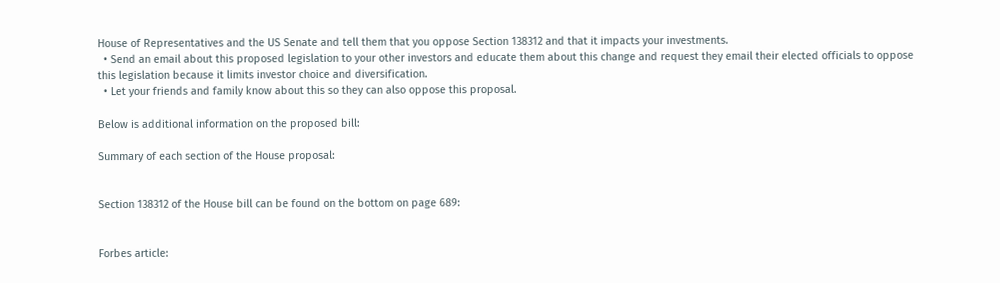House of Representatives and the US Senate and tell them that you oppose Section 138312 and that it impacts your investments.
  • Send an email about this proposed legislation to your other investors and educate them about this change and request they email their elected officials to oppose this legislation because it limits investor choice and diversification.
  • Let your friends and family know about this so they can also oppose this proposal.

Below is additional information on the proposed bill:

Summary of each section of the House proposal:


Section 138312 of the House bill can be found on the bottom on page 689:


Forbes article: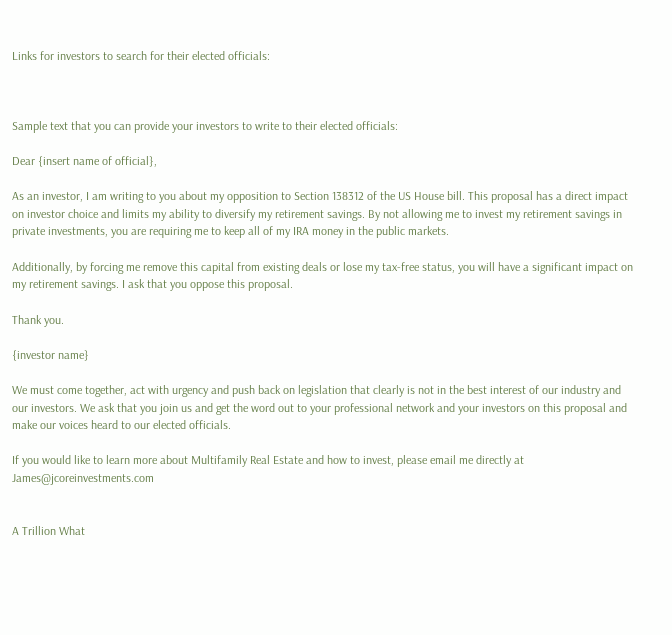Links for investors to search for their elected officials:



Sample text that you can provide your investors to write to their elected officials:

Dear {insert name of official},

As an investor, I am writing to you about my opposition to Section 138312 of the US House bill. This proposal has a direct impact on investor choice and limits my ability to diversify my retirement savings. By not allowing me to invest my retirement savings in private investments, you are requiring me to keep all of my IRA money in the public markets.

Additionally, by forcing me remove this capital from existing deals or lose my tax-free status, you will have a significant impact on my retirement savings. I ask that you oppose this proposal.

Thank you.

{investor name}

We must come together, act with urgency and push back on legislation that clearly is not in the best interest of our industry and our investors. We ask that you join us and get the word out to your professional network and your investors on this proposal and make our voices heard to our elected officials.

If you would like to learn more about Multifamily Real Estate and how to invest, please email me directly at James@jcoreinvestments.com


A Trillion What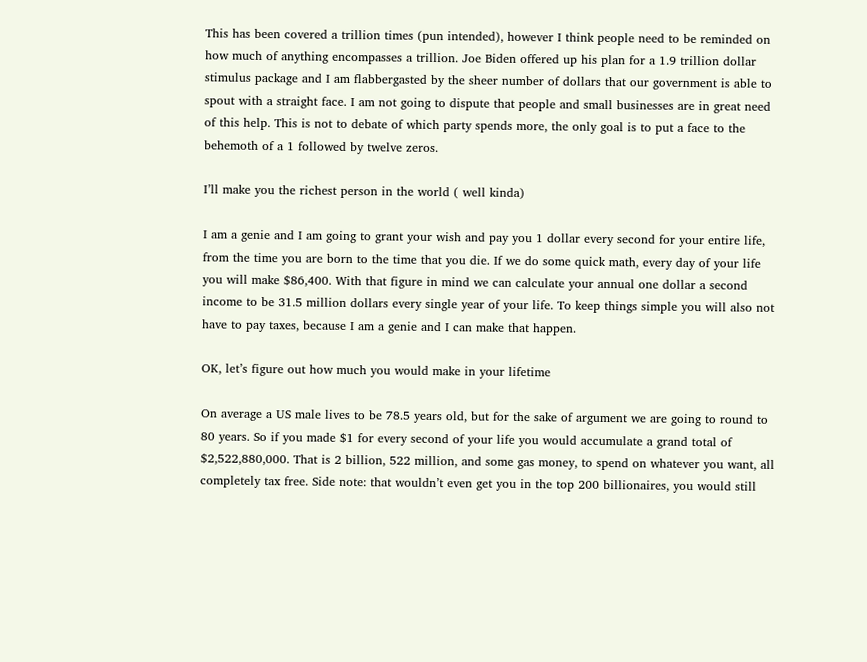This has been covered a trillion times (pun intended), however I think people need to be reminded on how much of anything encompasses a trillion. Joe Biden offered up his plan for a 1.9 trillion dollar stimulus package and I am flabbergasted by the sheer number of dollars that our government is able to spout with a straight face. I am not going to dispute that people and small businesses are in great need of this help. This is not to debate of which party spends more, the only goal is to put a face to the behemoth of a 1 followed by twelve zeros.

I’ll make you the richest person in the world ( well kinda)

I am a genie and I am going to grant your wish and pay you 1 dollar every second for your entire life, from the time you are born to the time that you die. If we do some quick math, every day of your life you will make $86,400. With that figure in mind we can calculate your annual one dollar a second income to be 31.5 million dollars every single year of your life. To keep things simple you will also not have to pay taxes, because I am a genie and I can make that happen.

OK, let’s figure out how much you would make in your lifetime

On average a US male lives to be 78.5 years old, but for the sake of argument we are going to round to 80 years. So if you made $1 for every second of your life you would accumulate a grand total of $2,522,880,000. That is 2 billion, 522 million, and some gas money, to spend on whatever you want, all completely tax free. Side note: that wouldn’t even get you in the top 200 billionaires, you would still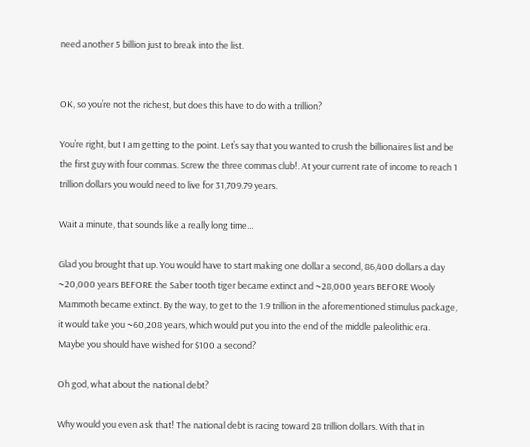need another 5 billion just to break into the list.


OK, so you’re not the richest, but does this have to do with a trillion?

You’re right, but I am getting to the point. Let’s say that you wanted to crush the billionaires list and be the first guy with four commas. Screw the three commas club!. At your current rate of income to reach 1 trillion dollars you would need to live for 31,709.79 years.

Wait a minute, that sounds like a really long time…

Glad you brought that up. You would have to start making one dollar a second, 86,400 dollars a day ~20,000 years BEFORE the Saber tooth tiger became extinct and ~28,000 years BEFORE Wooly Mammoth became extinct. By the way, to get to the 1.9 trillion in the aforementioned stimulus package, it would take you ~60,208 years, which would put you into the end of the middle paleolithic era. Maybe you should have wished for $100 a second?

Oh god, what about the national debt?

Why would you even ask that! The national debt is racing toward 28 trillion dollars. With that in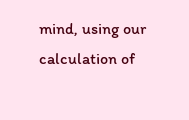mind, using our calculation of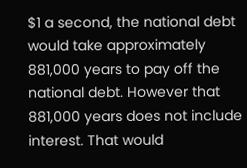$1 a second, the national debt would take approximately 881,000 years to pay off the national debt. However that 881,000 years does not include interest. That would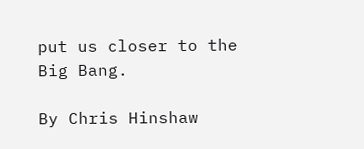put us closer to the Big Bang.

By Chris Hinshaw